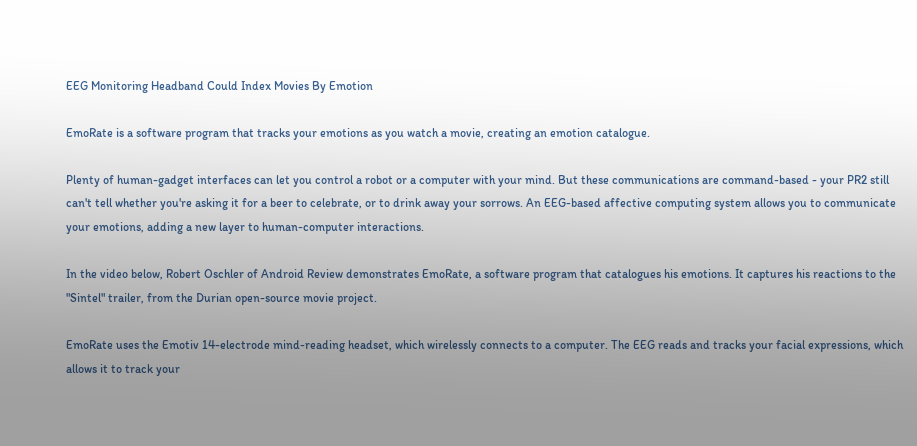EEG Monitoring Headband Could Index Movies By Emotion

EmoRate is a software program that tracks your emotions as you watch a movie, creating an emotion catalogue.

Plenty of human-gadget interfaces can let you control a robot or a computer with your mind. But these communications are command-based - your PR2 still can't tell whether you're asking it for a beer to celebrate, or to drink away your sorrows. An EEG-based affective computing system allows you to communicate your emotions, adding a new layer to human-computer interactions.

In the video below, Robert Oschler of Android Review demonstrates EmoRate, a software program that catalogues his emotions. It captures his reactions to the "Sintel" trailer, from the Durian open-source movie project.

EmoRate uses the Emotiv 14-electrode mind-reading headset, which wirelessly connects to a computer. The EEG reads and tracks your facial expressions, which allows it to track your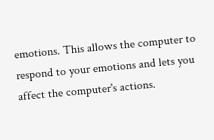emotions. This allows the computer to respond to your emotions and lets you affect the computer's actions.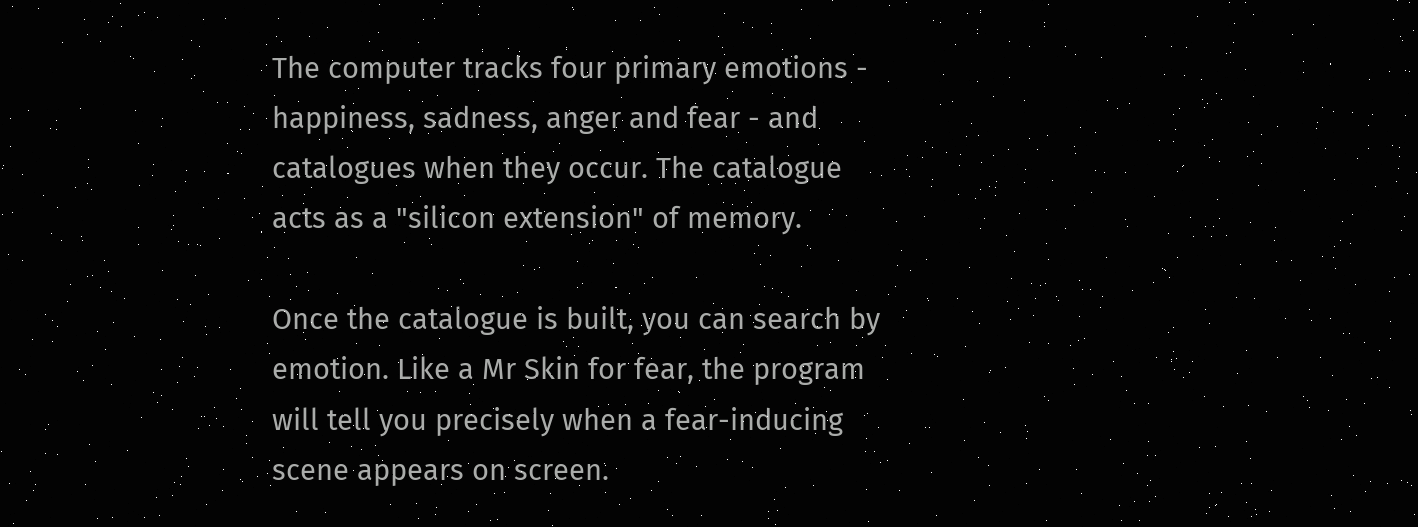The computer tracks four primary emotions - happiness, sadness, anger and fear - and catalogues when they occur. The catalogue acts as a "silicon extension" of memory.

Once the catalogue is built, you can search by emotion. Like a Mr Skin for fear, the program will tell you precisely when a fear-inducing scene appears on screen.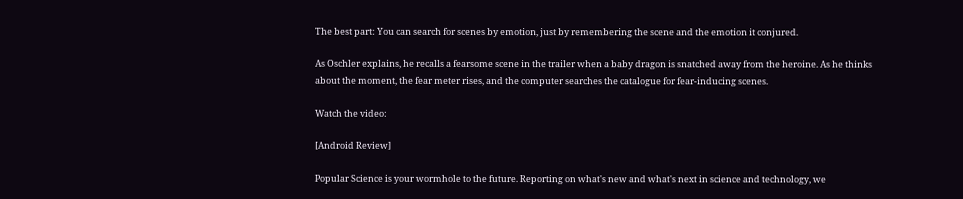The best part: You can search for scenes by emotion, just by remembering the scene and the emotion it conjured.

As Oschler explains, he recalls a fearsome scene in the trailer when a baby dragon is snatched away from the heroine. As he thinks about the moment, the fear meter rises, and the computer searches the catalogue for fear-inducing scenes.

Watch the video:

[Android Review]

Popular Science is your wormhole to the future. Reporting on what's new and what's next in science and technology, we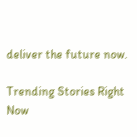deliver the future now.

Trending Stories Right Now